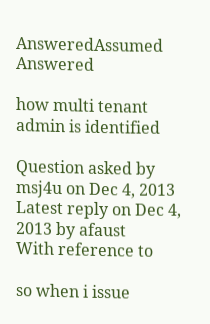AnsweredAssumed Answered

how multi tenant admin is identified

Question asked by msj4u on Dec 4, 2013
Latest reply on Dec 4, 2013 by afaust
With reference to

so when i issue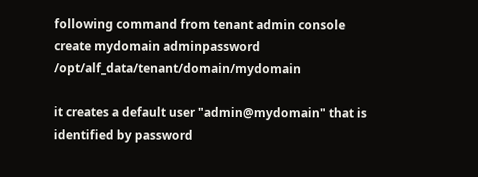following command from tenant admin console
create mydomain adminpassword /opt/alf_data/tenant/domain/mydomain

it creates a default user "admin@mydomain" that is identified by password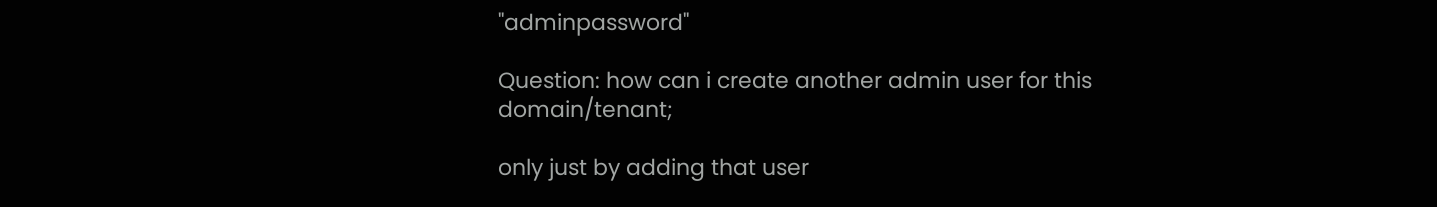"adminpassword"

Question: how can i create another admin user for this domain/tenant;

only just by adding that user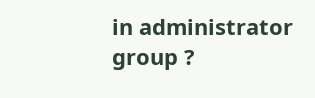in administrator group ?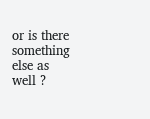or is there something else as well ?